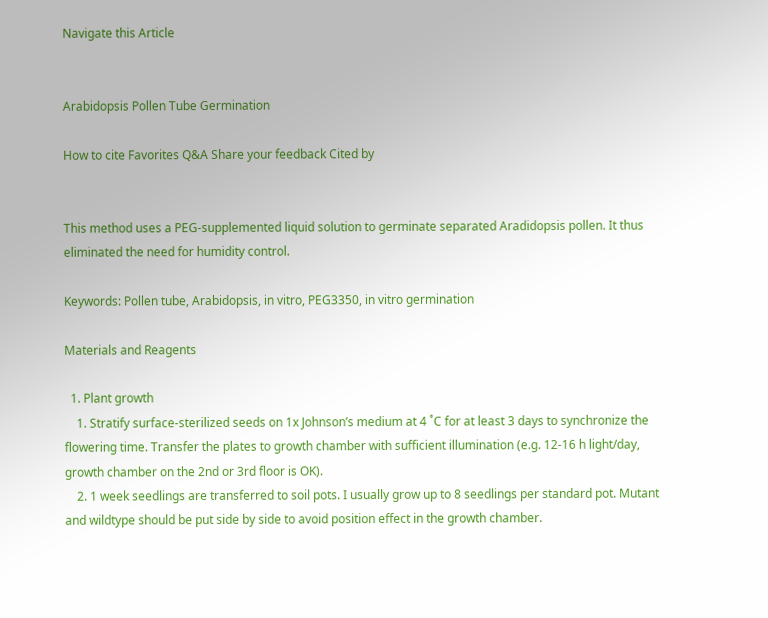Navigate this Article


Arabidopsis Pollen Tube Germination

How to cite Favorites Q&A Share your feedback Cited by


This method uses a PEG-supplemented liquid solution to germinate separated Aradidopsis pollen. It thus eliminated the need for humidity control.

Keywords: Pollen tube, Arabidopsis, in vitro, PEG3350, in vitro germination

Materials and Reagents

  1. Plant growth
    1. Stratify surface-sterilized seeds on 1x Johnson’s medium at 4 ˚C for at least 3 days to synchronize the flowering time. Transfer the plates to growth chamber with sufficient illumination (e.g. 12-16 h light/day, growth chamber on the 2nd or 3rd floor is OK).
    2. 1 week seedlings are transferred to soil pots. I usually grow up to 8 seedlings per standard pot. Mutant and wildtype should be put side by side to avoid position effect in the growth chamber.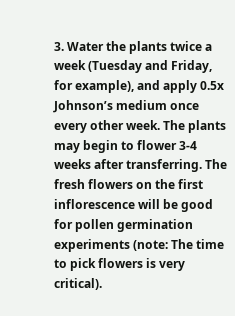3. Water the plants twice a week (Tuesday and Friday, for example), and apply 0.5x Johnson’s medium once every other week. The plants may begin to flower 3-4 weeks after transferring. The fresh flowers on the first inflorescence will be good for pollen germination experiments (note: The time to pick flowers is very critical).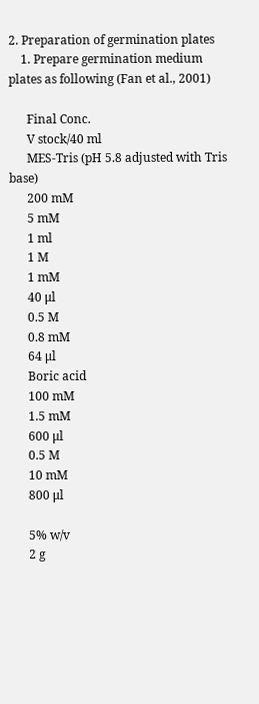2. Preparation of germination plates
    1. Prepare germination medium plates as following (Fan et al., 2001)

      Final Conc.
      V stock/40 ml
      MES-Tris (pH 5.8 adjusted with Tris base)
      200 mM
      5 mM
      1 ml
      1 M
      1 mM
      40 μl
      0.5 M
      0.8 mM
      64 μl
      Boric acid
      100 mM
      1.5 mM
      600 μl
      0.5 M
      10 mM
      800 μl

      5% w/v
      2 g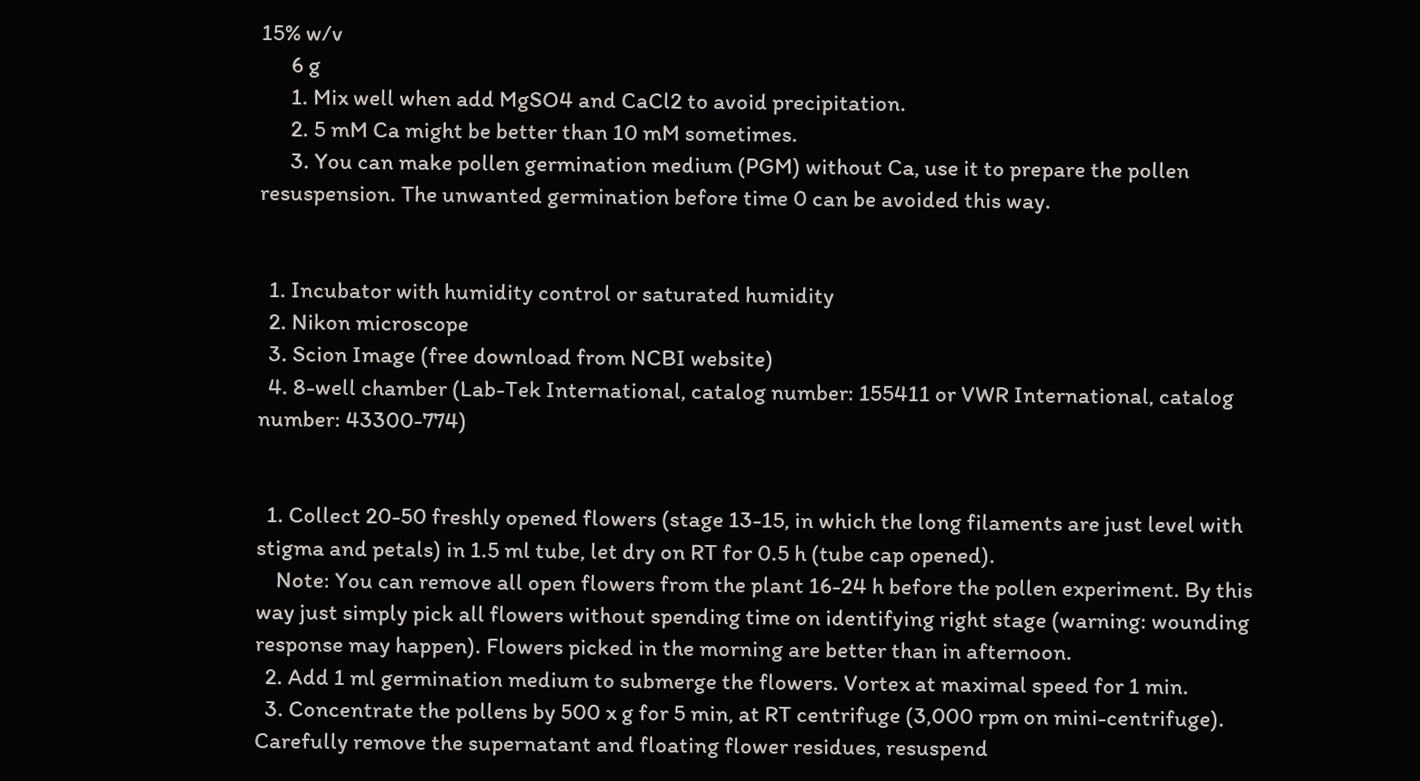15% w/v
      6 g
      1. Mix well when add MgSO4 and CaCl2 to avoid precipitation.
      2. 5 mM Ca might be better than 10 mM sometimes.
      3. You can make pollen germination medium (PGM) without Ca, use it to prepare the pollen resuspension. The unwanted germination before time 0 can be avoided this way.


  1. Incubator with humidity control or saturated humidity
  2. Nikon microscope
  3. Scion Image (free download from NCBI website)
  4. 8-well chamber (Lab-Tek International, catalog number: 155411 or VWR International, catalog number: 43300-774)


  1. Collect 20-50 freshly opened flowers (stage 13-15, in which the long filaments are just level with stigma and petals) in 1.5 ml tube, let dry on RT for 0.5 h (tube cap opened).
    Note: You can remove all open flowers from the plant 16-24 h before the pollen experiment. By this way just simply pick all flowers without spending time on identifying right stage (warning: wounding response may happen). Flowers picked in the morning are better than in afternoon.
  2. Add 1 ml germination medium to submerge the flowers. Vortex at maximal speed for 1 min.
  3. Concentrate the pollens by 500 x g for 5 min, at RT centrifuge (3,000 rpm on mini-centrifuge). Carefully remove the supernatant and floating flower residues, resuspend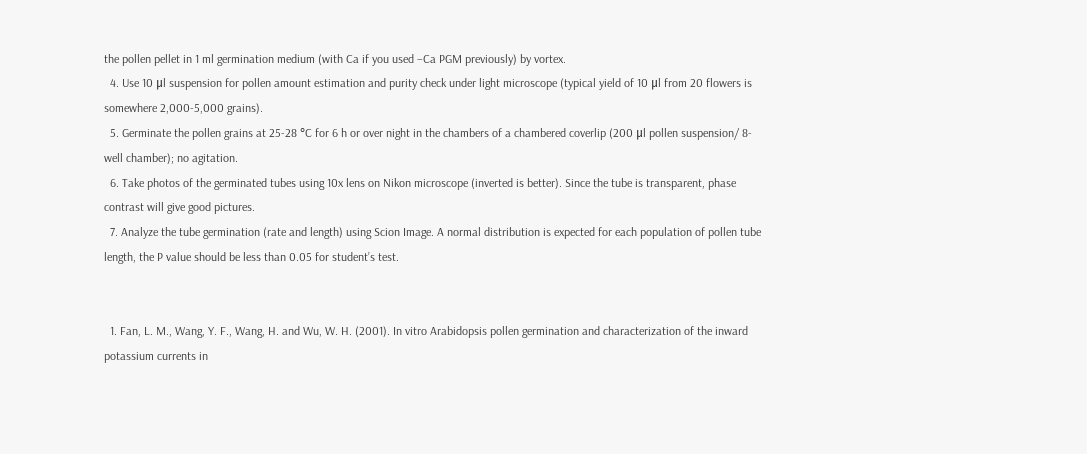the pollen pellet in 1 ml germination medium (with Ca if you used –Ca PGM previously) by vortex.
  4. Use 10 μl suspension for pollen amount estimation and purity check under light microscope (typical yield of 10 μl from 20 flowers is somewhere 2,000-5,000 grains).
  5. Germinate the pollen grains at 25-28 °C for 6 h or over night in the chambers of a chambered coverlip (200 μl pollen suspension/ 8-well chamber); no agitation.
  6. Take photos of the germinated tubes using 10x lens on Nikon microscope (inverted is better). Since the tube is transparent, phase contrast will give good pictures.
  7. Analyze the tube germination (rate and length) using Scion Image. A normal distribution is expected for each population of pollen tube length, the P value should be less than 0.05 for student’s test.


  1. Fan, L. M., Wang, Y. F., Wang, H. and Wu, W. H. (2001). In vitro Arabidopsis pollen germination and characterization of the inward potassium currents in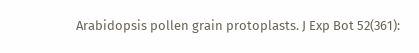Arabidopsis pollen grain protoplasts. J Exp Bot 52(361):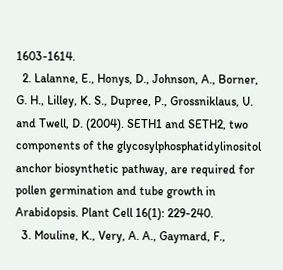1603-1614.
  2. Lalanne, E., Honys, D., Johnson, A., Borner, G. H., Lilley, K. S., Dupree, P., Grossniklaus, U. and Twell, D. (2004). SETH1 and SETH2, two components of the glycosylphosphatidylinositol anchor biosynthetic pathway, are required for pollen germination and tube growth in Arabidopsis. Plant Cell 16(1): 229-240.
  3. Mouline, K., Very, A. A., Gaymard, F.,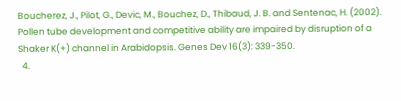Boucherez, J., Pilot, G., Devic, M., Bouchez, D., Thibaud, J. B. and Sentenac, H. (2002). Pollen tube development and competitive ability are impaired by disruption of a Shaker K(+) channel in Arabidopsis. Genes Dev 16(3): 339-350.
  4.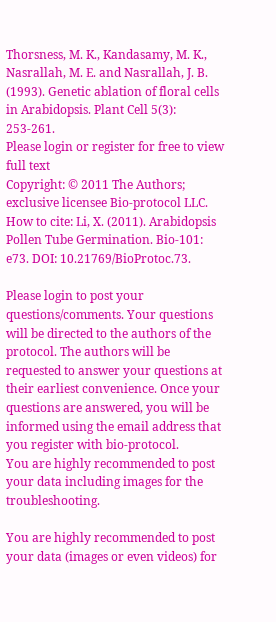Thorsness, M. K., Kandasamy, M. K., Nasrallah, M. E. and Nasrallah, J. B. (1993). Genetic ablation of floral cells in Arabidopsis. Plant Cell 5(3): 253-261.
Please login or register for free to view full text
Copyright: © 2011 The Authors; exclusive licensee Bio-protocol LLC.
How to cite: Li, X. (2011). Arabidopsis Pollen Tube Germination. Bio-101: e73. DOI: 10.21769/BioProtoc.73.

Please login to post your questions/comments. Your questions will be directed to the authors of the protocol. The authors will be requested to answer your questions at their earliest convenience. Once your questions are answered, you will be informed using the email address that you register with bio-protocol.
You are highly recommended to post your data including images for the troubleshooting.

You are highly recommended to post your data (images or even videos) for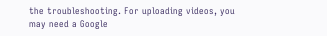the troubleshooting. For uploading videos, you may need a Google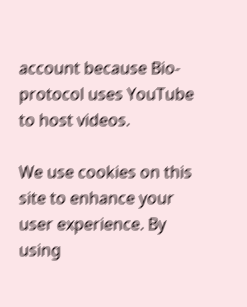account because Bio-protocol uses YouTube to host videos.

We use cookies on this site to enhance your user experience. By using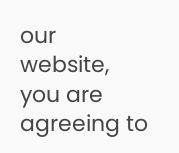our website, you are agreeing to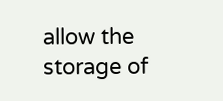allow the storage of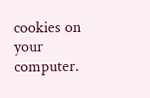cookies on your computer.